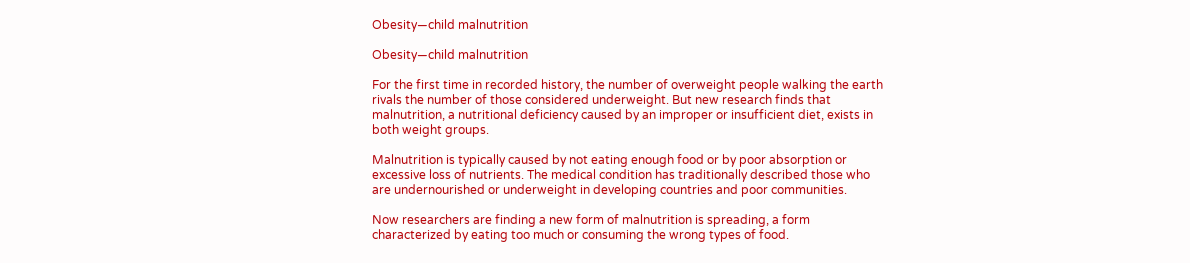Obesity—child malnutrition

Obesity—child malnutrition

For the first time in recorded history, the number of overweight people walking the earth rivals the number of those considered underweight. But new research finds that malnutrition, a nutritional deficiency caused by an improper or insufficient diet, exists in both weight groups.

Malnutrition is typically caused by not eating enough food or by poor absorption or excessive loss of nutrients. The medical condition has traditionally described those who are undernourished or underweight in developing countries and poor communities.

Now researchers are finding a new form of malnutrition is spreading, a form characterized by eating too much or consuming the wrong types of food.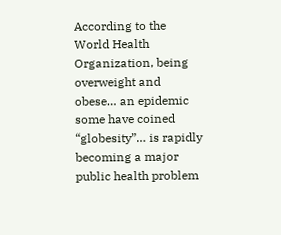According to the World Health Organization, being overweight and obese… an epidemic some have coined “globesity”… is rapidly becoming a major public health problem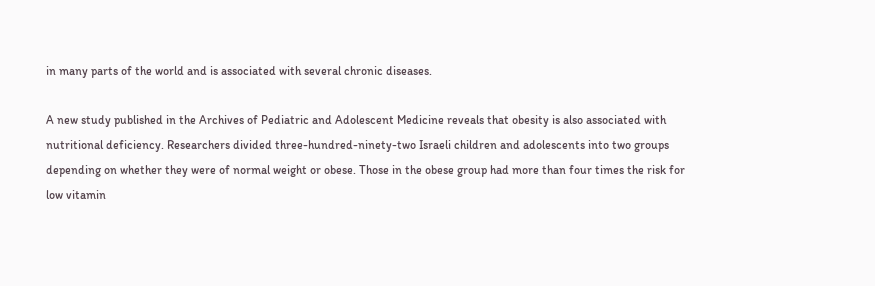in many parts of the world and is associated with several chronic diseases.

A new study published in the Archives of Pediatric and Adolescent Medicine reveals that obesity is also associated with nutritional deficiency. Researchers divided three-hundred-ninety-two Israeli children and adolescents into two groups depending on whether they were of normal weight or obese. Those in the obese group had more than four times the risk for low vitamin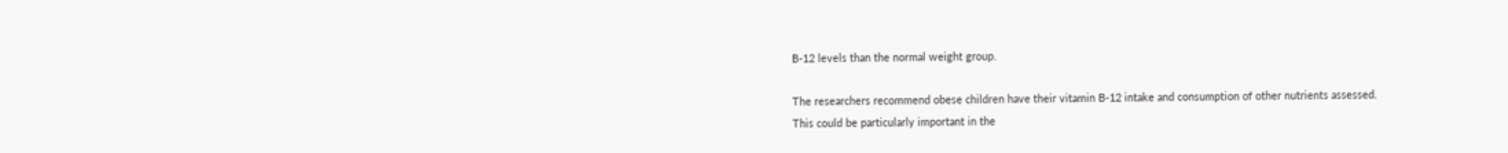B-12 levels than the normal weight group.

The researchers recommend obese children have their vitamin B-12 intake and consumption of other nutrients assessed. This could be particularly important in the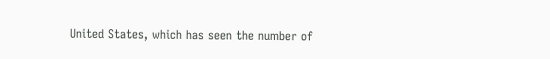United States, which has seen the number of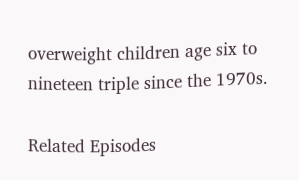overweight children age six to nineteen triple since the 1970s.

Related Episodes